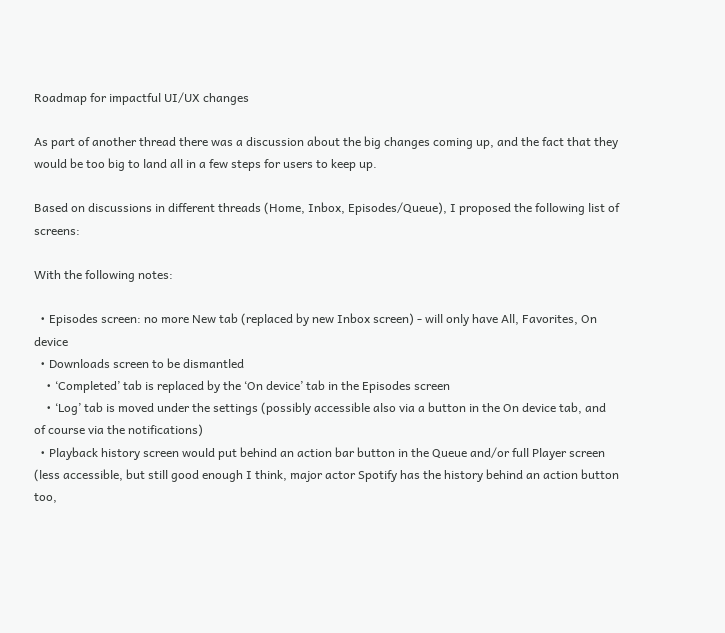Roadmap for impactful UI/UX changes

As part of another thread there was a discussion about the big changes coming up, and the fact that they would be too big to land all in a few steps for users to keep up.

Based on discussions in different threads (Home, Inbox, Episodes/Queue), I proposed the following list of screens:

With the following notes:

  • Episodes screen: no more New tab (replaced by new Inbox screen) - will only have All, Favorites, On device
  • Downloads screen to be dismantled
    • ‘Completed’ tab is replaced by the ‘On device’ tab in the Episodes screen
    • ‘Log’ tab is moved under the settings (possibly accessible also via a button in the On device tab, and of course via the notifications)
  • Playback history screen would put behind an action bar button in the Queue and/or full Player screen (less accessible, but still good enough I think, major actor Spotify has the history behind an action button too,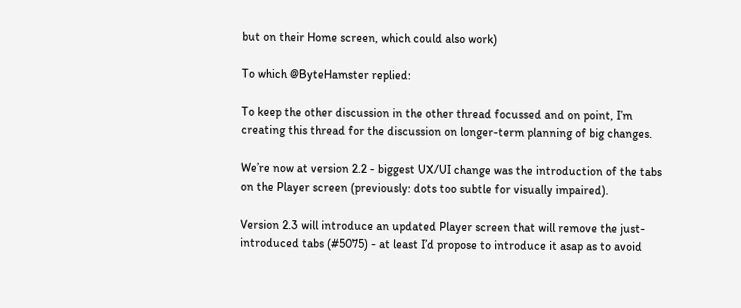but on their Home screen, which could also work)

To which @ByteHamster replied:

To keep the other discussion in the other thread focussed and on point, I’m creating this thread for the discussion on longer-term planning of big changes.

We’re now at version 2.2 - biggest UX/UI change was the introduction of the tabs on the Player screen (previously: dots too subtle for visually impaired).

Version 2.3 will introduce an updated Player screen that will remove the just-introduced tabs (#5075) - at least I’d propose to introduce it asap as to avoid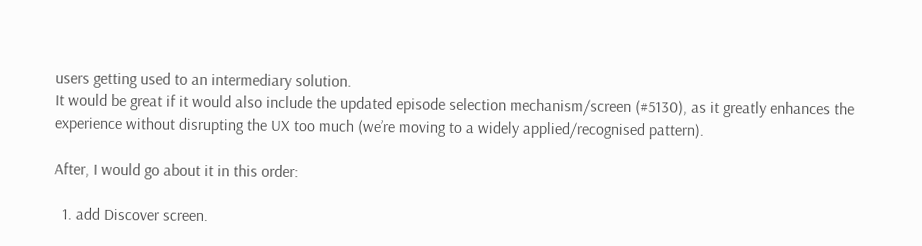users getting used to an intermediary solution.
It would be great if it would also include the updated episode selection mechanism/screen (#5130), as it greatly enhances the experience without disrupting the UX too much (we’re moving to a widely applied/recognised pattern).

After, I would go about it in this order:

  1. add Discover screen.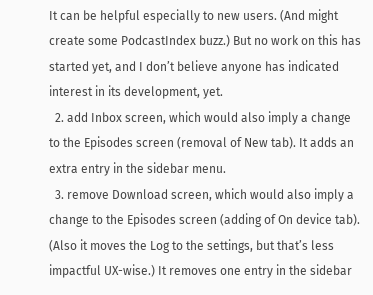It can be helpful especially to new users. (And might create some PodcastIndex buzz.) But no work on this has started yet, and I don’t believe anyone has indicated interest in its development, yet.
  2. add Inbox screen, which would also imply a change to the Episodes screen (removal of New tab). It adds an extra entry in the sidebar menu.
  3. remove Download screen, which would also imply a change to the Episodes screen (adding of On device tab). (Also it moves the Log to the settings, but that’s less impactful UX-wise.) It removes one entry in the sidebar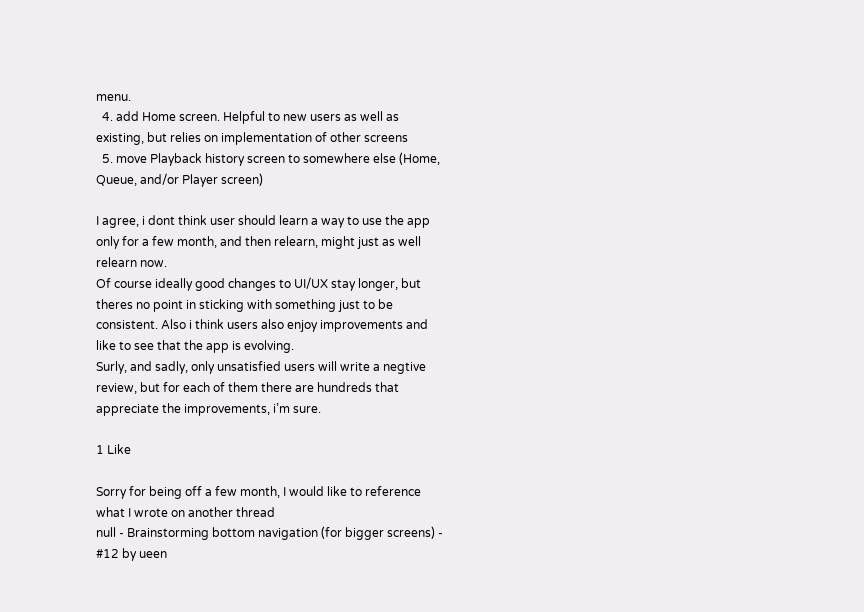menu.
  4. add Home screen. Helpful to new users as well as existing, but relies on implementation of other screens
  5. move Playback history screen to somewhere else (Home, Queue, and/or Player screen)

I agree, i dont think user should learn a way to use the app only for a few month, and then relearn, might just as well relearn now.
Of course ideally good changes to UI/UX stay longer, but theres no point in sticking with something just to be consistent. Also i think users also enjoy improvements and like to see that the app is evolving.
Surly, and sadly, only unsatisfied users will write a negtive review, but for each of them there are hundreds that appreciate the improvements, i’m sure.

1 Like

Sorry for being off a few month, I would like to reference what I wrote on another thread
null - Brainstorming bottom navigation (for bigger screens) - #12 by ueen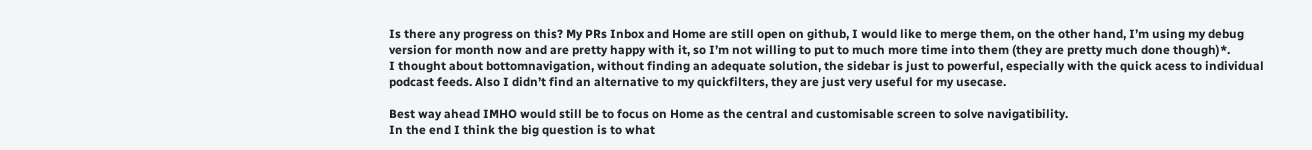Is there any progress on this? My PRs Inbox and Home are still open on github, I would like to merge them, on the other hand, I’m using my debug version for month now and are pretty happy with it, so I’m not willing to put to much more time into them (they are pretty much done though)*.
I thought about bottomnavigation, without finding an adequate solution, the sidebar is just to powerful, especially with the quick acess to individual podcast feeds. Also I didn’t find an alternative to my quickfilters, they are just very useful for my usecase.

Best way ahead IMHO would still be to focus on Home as the central and customisable screen to solve navigatibility.
In the end I think the big question is to what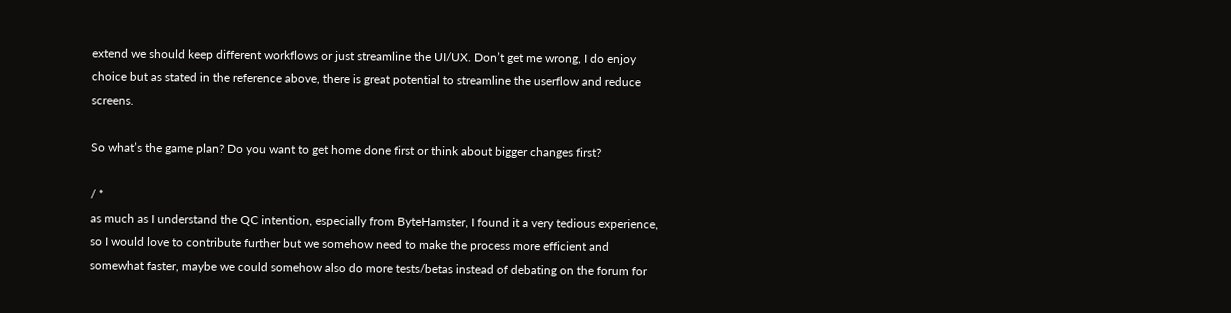extend we should keep different workflows or just streamline the UI/UX. Don’t get me wrong, I do enjoy choice but as stated in the reference above, there is great potential to streamline the userflow and reduce screens.

So what’s the game plan? Do you want to get home done first or think about bigger changes first?

/ *
as much as I understand the QC intention, especially from ByteHamster, I found it a very tedious experience, so I would love to contribute further but we somehow need to make the process more efficient and somewhat faster, maybe we could somehow also do more tests/betas instead of debating on the forum for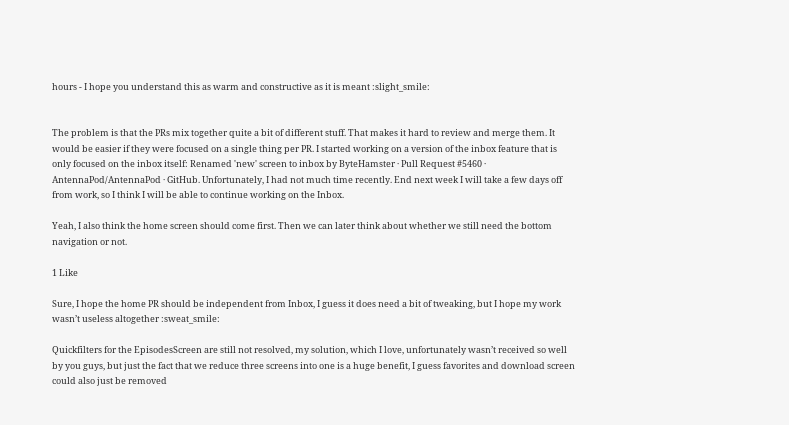hours - I hope you understand this as warm and constructive as it is meant :slight_smile:


The problem is that the PRs mix together quite a bit of different stuff. That makes it hard to review and merge them. It would be easier if they were focused on a single thing per PR. I started working on a version of the inbox feature that is only focused on the inbox itself: Renamed 'new' screen to inbox by ByteHamster · Pull Request #5460 · AntennaPod/AntennaPod · GitHub. Unfortunately, I had not much time recently. End next week I will take a few days off from work, so I think I will be able to continue working on the Inbox.

Yeah, I also think the home screen should come first. Then we can later think about whether we still need the bottom navigation or not.

1 Like

Sure, I hope the home PR should be independent from Inbox, I guess it does need a bit of tweaking, but I hope my work wasn’t useless altogether :sweat_smile:

Quickfilters for the EpisodesScreen are still not resolved, my solution, which I love, unfortunately wasn’t received so well by you guys, but just the fact that we reduce three screens into one is a huge benefit, I guess favorites and download screen could also just be removed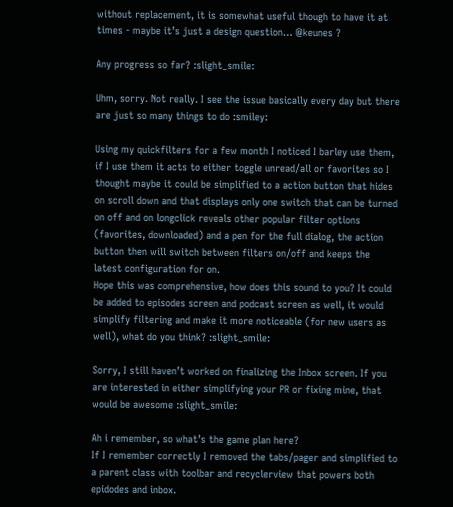without replacement, it is somewhat useful though to have it at times - maybe it’s just a design question… @keunes ?

Any progress so far? :slight_smile:

Uhm, sorry. Not really. I see the issue basically every day but there are just so many things to do :smiley:

Using my quickfilters for a few month I noticed I barley use them, if I use them it acts to either toggle unread/all or favorites so I thought maybe it could be simplified to a action button that hides on scroll down and that displays only one switch that can be turned on off and on longclick reveals other popular filter options (favorites, downloaded) and a pen for the full dialog, the action button then will switch between filters on/off and keeps the latest configuration for on.
Hope this was comprehensive, how does this sound to you? It could be added to episodes screen and podcast screen as well, it would simplify filtering and make it more noticeable (for new users as well), what do you think? :slight_smile:

Sorry, I still haven’t worked on finalizing the Inbox screen. If you are interested in either simplifying your PR or fixing mine, that would be awesome :slight_smile:

Ah i remember, so what’s the game plan here?
If I remember correctly I removed the tabs/pager and simplified to a parent class with toolbar and recyclerview that powers both epidodes and inbox.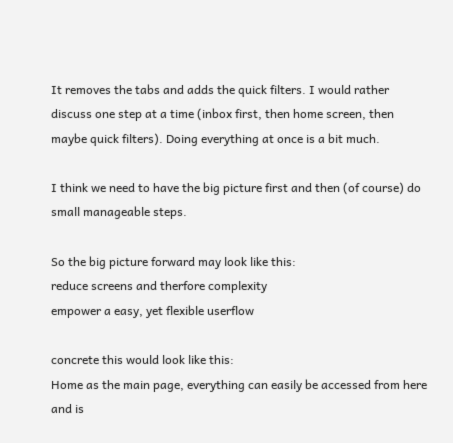It removes the tabs and adds the quick filters. I would rather discuss one step at a time (inbox first, then home screen, then maybe quick filters). Doing everything at once is a bit much.

I think we need to have the big picture first and then (of course) do small manageable steps.

So the big picture forward may look like this:
reduce screens and therfore complexity
empower a easy, yet flexible userflow

concrete this would look like this:
Home as the main page, everything can easily be accessed from here and is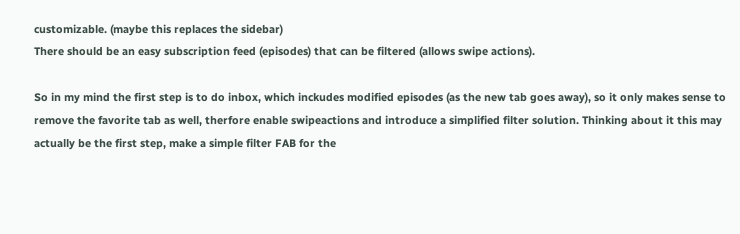customizable. (maybe this replaces the sidebar)
There should be an easy subscription feed (episodes) that can be filtered (allows swipe actions).

So in my mind the first step is to do inbox, which inckudes modified episodes (as the new tab goes away), so it only makes sense to remove the favorite tab as well, therfore enable swipeactions and introduce a simplified filter solution. Thinking about it this may actually be the first step, make a simple filter FAB for the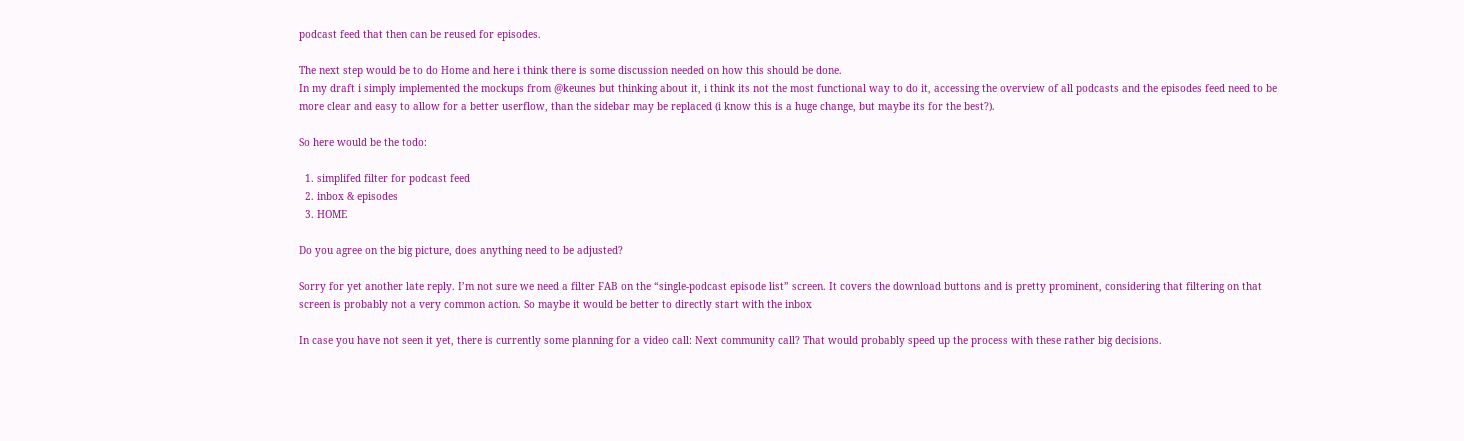podcast feed that then can be reused for episodes.

The next step would be to do Home and here i think there is some discussion needed on how this should be done.
In my draft i simply implemented the mockups from @keunes but thinking about it, i think its not the most functional way to do it, accessing the overview of all podcasts and the episodes feed need to be more clear and easy to allow for a better userflow, than the sidebar may be replaced (i know this is a huge change, but maybe its for the best?).

So here would be the todo:

  1. simplifed filter for podcast feed
  2. inbox & episodes
  3. HOME

Do you agree on the big picture, does anything need to be adjusted?

Sorry for yet another late reply. I’m not sure we need a filter FAB on the “single-podcast episode list” screen. It covers the download buttons and is pretty prominent, considering that filtering on that screen is probably not a very common action. So maybe it would be better to directly start with the inbox

In case you have not seen it yet, there is currently some planning for a video call: Next community call? That would probably speed up the process with these rather big decisions.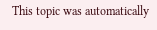This topic was automatically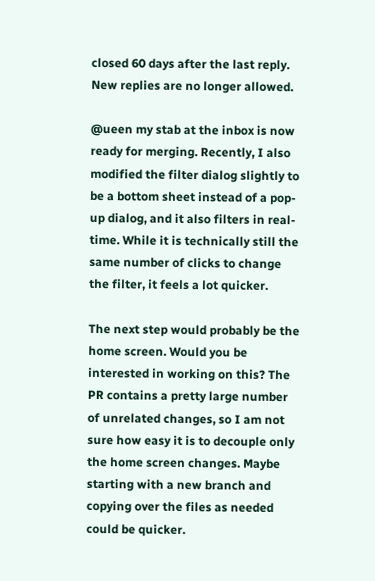closed 60 days after the last reply. New replies are no longer allowed.

@ueen my stab at the inbox is now ready for merging. Recently, I also modified the filter dialog slightly to be a bottom sheet instead of a pop-up dialog, and it also filters in real-time. While it is technically still the same number of clicks to change the filter, it feels a lot quicker.

The next step would probably be the home screen. Would you be interested in working on this? The PR contains a pretty large number of unrelated changes, so I am not sure how easy it is to decouple only the home screen changes. Maybe starting with a new branch and copying over the files as needed could be quicker.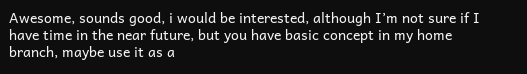Awesome, sounds good, i would be interested, although I’m not sure if I have time in the near future, but you have basic concept in my home branch, maybe use it as a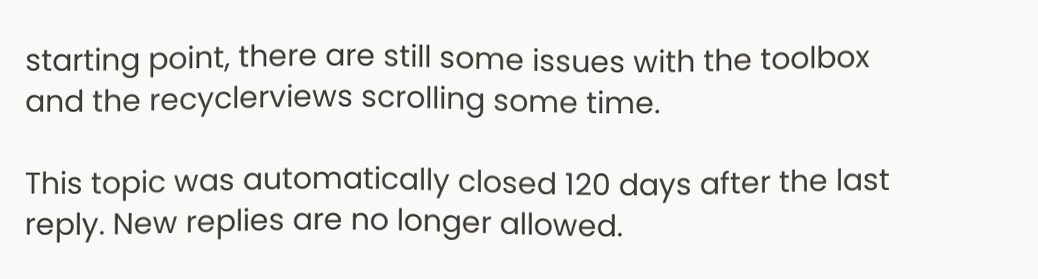starting point, there are still some issues with the toolbox and the recyclerviews scrolling some time.

This topic was automatically closed 120 days after the last reply. New replies are no longer allowed.